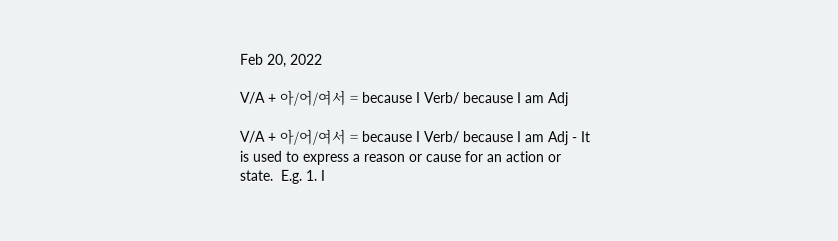Feb 20, 2022

V/A + 아/어/여서 = because I Verb/ because I am Adj

V/A + 아/어/여서 = because I Verb/ because I am Adj - It is used to express a reason or cause for an action or state.  E.g. 1. I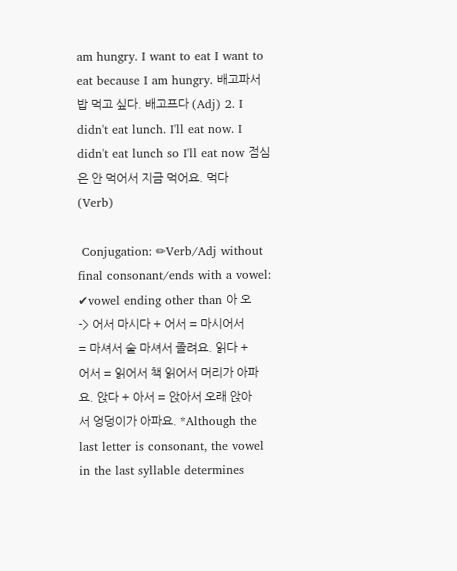am hungry. I want to eat I want to eat because I am hungry. 배고파서 밥 먹고 싶다. 배고프다 (Adj) 2. I didn't eat lunch. I'll eat now. I didn't eat lunch so I'll eat now 점심은 안 먹어서 지금 먹어요. 먹다 (Verb)

 Conjugation: ✏Verb/Adj without final consonant/ends with a vowel: ✔vowel ending other than 아 오 -> 어서 마시다 + 어서 = 마시어서 = 마셔서 술 마셔서 졸려요. 읽다 + 어서 = 읽어서 책 읽어서 머리가 아파요. 앉다 + 아서 = 앉아서 오래 앉아서 엉덩이가 아파요. *Although the last letter is consonant, the vowel in the last syllable determines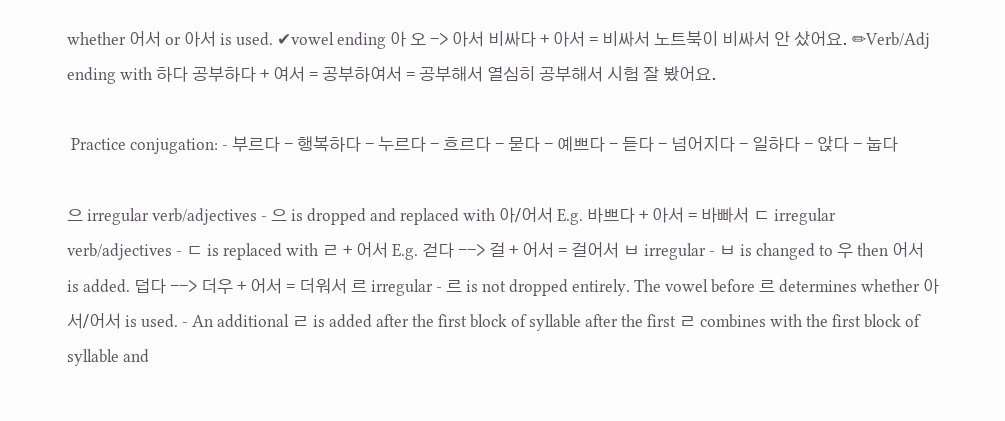whether 어서 or 아서 is used. ✔vowel ending 아 오 -> 아서 비싸다 + 아서 = 비싸서 노트북이 비싸서 안 샀어요. ✏Verb/Adj ending with 하다 공부하다 + 여서 = 공부하여서 = 공부해서 열심히 공부해서 시험 잘 봤어요.

 Practice conjugation: - 부르다 - 행복하다 - 누르다 - 흐르다 - 묻다 - 예쁘다 - 듣다 - 넘어지다 - 일하다 - 앉다 - 눕다

으 irregular verb/adjectives - 으 is dropped and replaced with 아/어서 E.g. 바쁘다 + 아서 = 바빠서 ㄷ irregular verb/adjectives - ㄷ is replaced with ㄹ + 어서 E.g. 걷다 --> 걸 + 어서 = 걸어서 ㅂ irregular - ㅂ is changed to 우 then 어서 is added. 덥다 --> 더우 + 어서 = 더워서 르 irregular - 르 is not dropped entirely. The vowel before 르 determines whether 아서/어서 is used. - An additional ㄹ is added after the first block of syllable after the first ㄹ combines with the first block of syllable and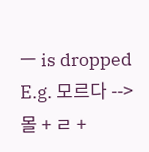ㅡ is dropped E.g. 모르다 --> 몰 + ㄹ +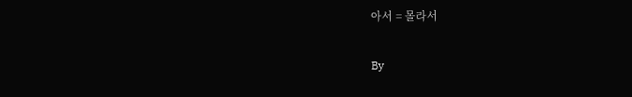아서 = 몰라서

By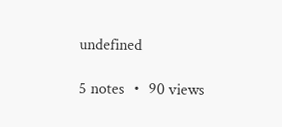undefined

5 notes ・ 90 views